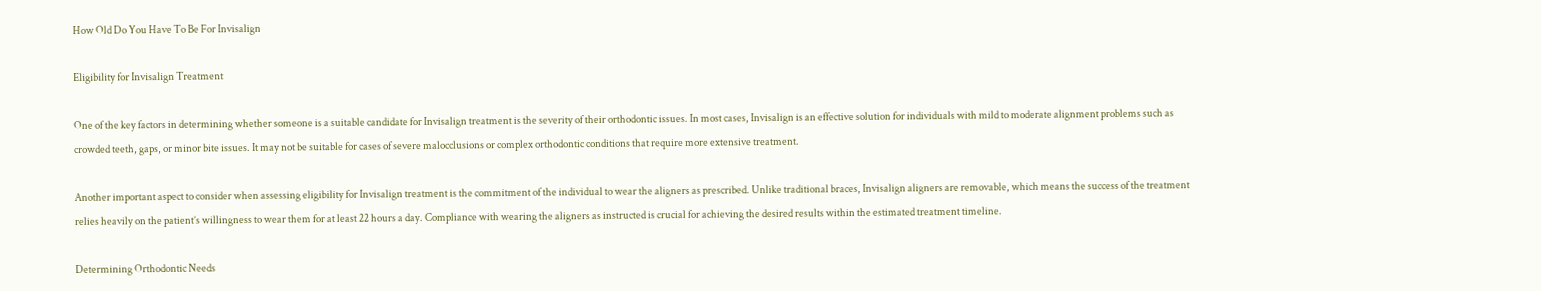How Old Do You Have To Be For Invisalign

Eligibility for Invisalign Treatment

One of the key factors in determining whether someone is a suitable candidate for Invisalign treatment is the severity of their orthodontic issues. In most cases, Invisalign is an effective solution for individuals with mild to moderate alignment problems such as crowded teeth, gaps, or minor bite issues. It may not be suitable for cases of severe malocclusions or complex orthodontic conditions that require more extensive treatment.

Another important aspect to consider when assessing eligibility for Invisalign treatment is the commitment of the individual to wear the aligners as prescribed. Unlike traditional braces, Invisalign aligners are removable, which means the success of the treatment relies heavily on the patient’s willingness to wear them for at least 22 hours a day. Compliance with wearing the aligners as instructed is crucial for achieving the desired results within the estimated treatment timeline.

Determining Orthodontic Needs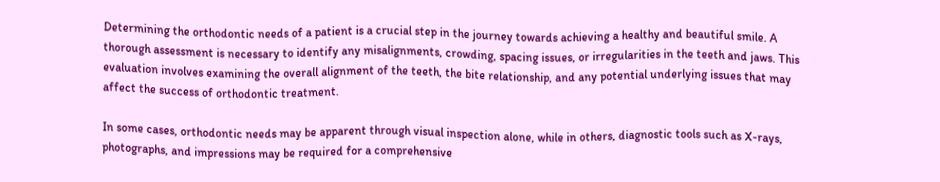Determining the orthodontic needs of a patient is a crucial step in the journey towards achieving a healthy and beautiful smile. A thorough assessment is necessary to identify any misalignments, crowding, spacing issues, or irregularities in the teeth and jaws. This evaluation involves examining the overall alignment of the teeth, the bite relationship, and any potential underlying issues that may affect the success of orthodontic treatment.

In some cases, orthodontic needs may be apparent through visual inspection alone, while in others, diagnostic tools such as X-rays, photographs, and impressions may be required for a comprehensive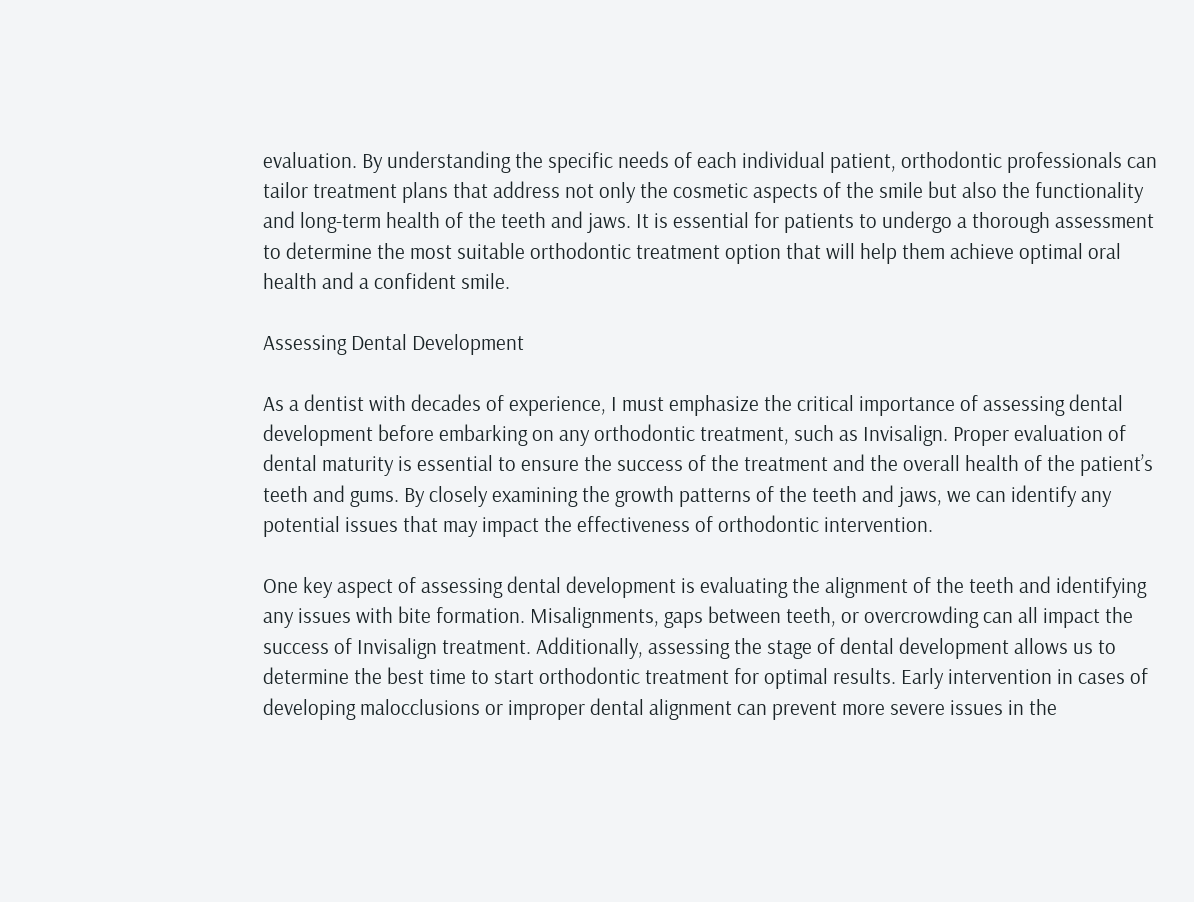evaluation. By understanding the specific needs of each individual patient, orthodontic professionals can tailor treatment plans that address not only the cosmetic aspects of the smile but also the functionality and long-term health of the teeth and jaws. It is essential for patients to undergo a thorough assessment to determine the most suitable orthodontic treatment option that will help them achieve optimal oral health and a confident smile.

Assessing Dental Development

As a dentist with decades of experience, I must emphasize the critical importance of assessing dental development before embarking on any orthodontic treatment, such as Invisalign. Proper evaluation of dental maturity is essential to ensure the success of the treatment and the overall health of the patient’s teeth and gums. By closely examining the growth patterns of the teeth and jaws, we can identify any potential issues that may impact the effectiveness of orthodontic intervention.

One key aspect of assessing dental development is evaluating the alignment of the teeth and identifying any issues with bite formation. Misalignments, gaps between teeth, or overcrowding can all impact the success of Invisalign treatment. Additionally, assessing the stage of dental development allows us to determine the best time to start orthodontic treatment for optimal results. Early intervention in cases of developing malocclusions or improper dental alignment can prevent more severe issues in the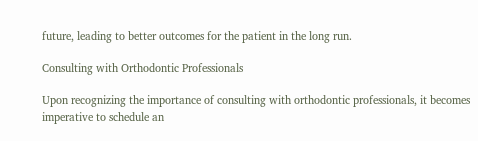future, leading to better outcomes for the patient in the long run.

Consulting with Orthodontic Professionals

Upon recognizing the importance of consulting with orthodontic professionals, it becomes imperative to schedule an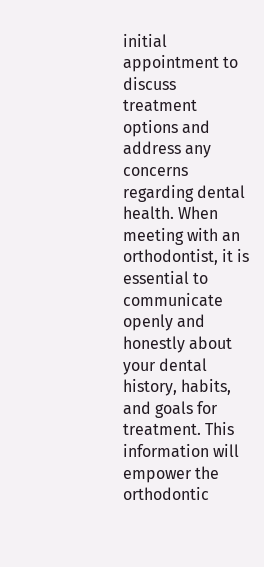initial appointment to discuss treatment options and address any concerns regarding dental health. When meeting with an orthodontist, it is essential to communicate openly and honestly about your dental history, habits, and goals for treatment. This information will empower the orthodontic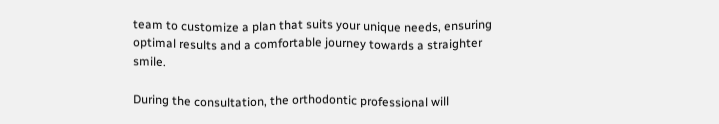team to customize a plan that suits your unique needs, ensuring optimal results and a comfortable journey towards a straighter smile.

During the consultation, the orthodontic professional will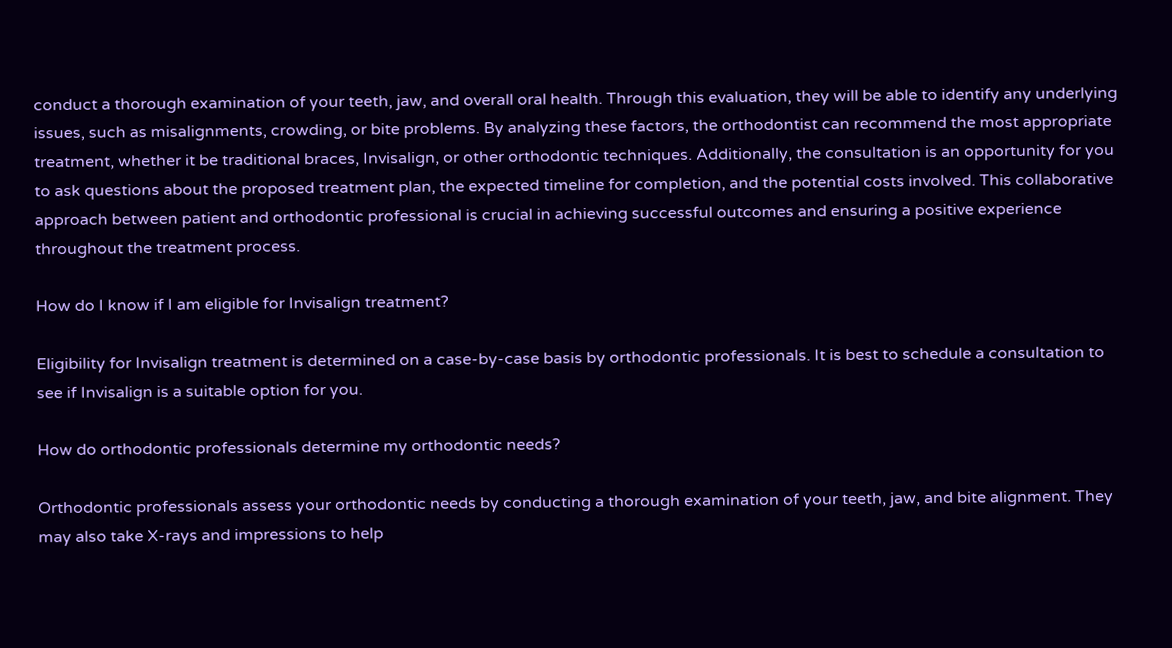conduct a thorough examination of your teeth, jaw, and overall oral health. Through this evaluation, they will be able to identify any underlying issues, such as misalignments, crowding, or bite problems. By analyzing these factors, the orthodontist can recommend the most appropriate treatment, whether it be traditional braces, Invisalign, or other orthodontic techniques. Additionally, the consultation is an opportunity for you to ask questions about the proposed treatment plan, the expected timeline for completion, and the potential costs involved. This collaborative approach between patient and orthodontic professional is crucial in achieving successful outcomes and ensuring a positive experience throughout the treatment process.

How do I know if I am eligible for Invisalign treatment?

Eligibility for Invisalign treatment is determined on a case-by-case basis by orthodontic professionals. It is best to schedule a consultation to see if Invisalign is a suitable option for you.

How do orthodontic professionals determine my orthodontic needs?

Orthodontic professionals assess your orthodontic needs by conducting a thorough examination of your teeth, jaw, and bite alignment. They may also take X-rays and impressions to help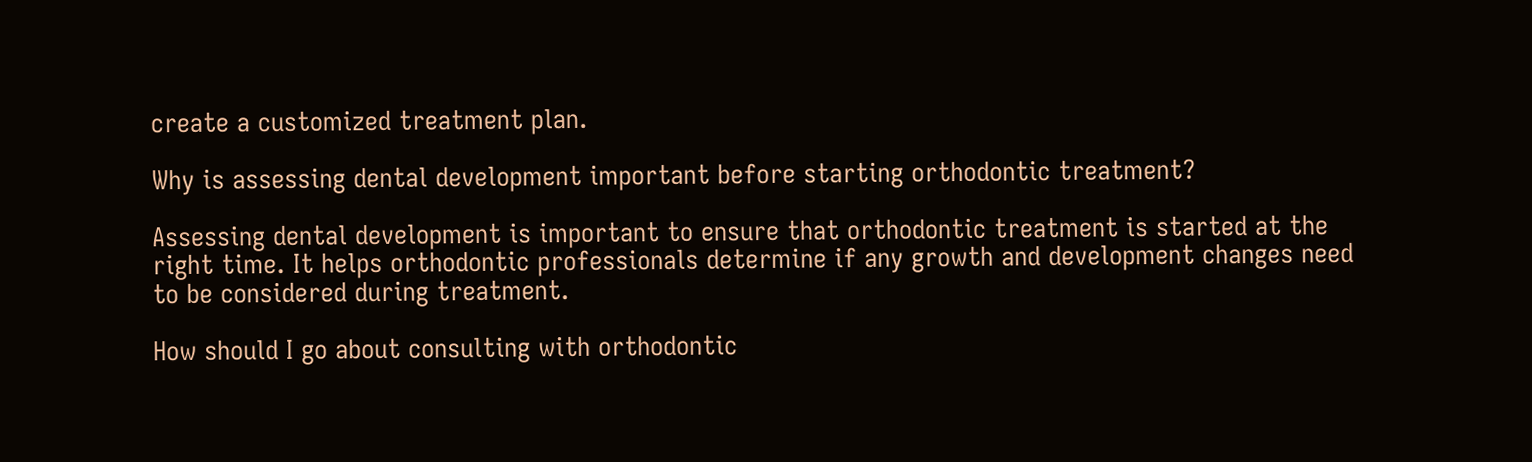create a customized treatment plan.

Why is assessing dental development important before starting orthodontic treatment?

Assessing dental development is important to ensure that orthodontic treatment is started at the right time. It helps orthodontic professionals determine if any growth and development changes need to be considered during treatment.

How should I go about consulting with orthodontic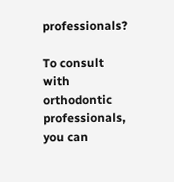professionals?

To consult with orthodontic professionals, you can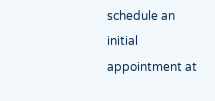schedule an initial appointment at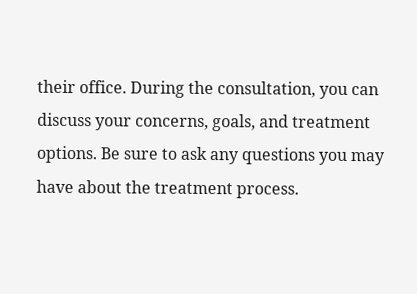their office. During the consultation, you can discuss your concerns, goals, and treatment options. Be sure to ask any questions you may have about the treatment process.